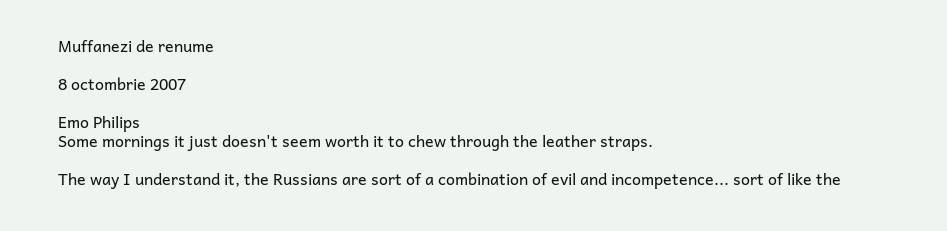Muffanezi de renume

8 octombrie 2007

Emo Philips
Some mornings it just doesn't seem worth it to chew through the leather straps.

The way I understand it, the Russians are sort of a combination of evil and incompetence... sort of like the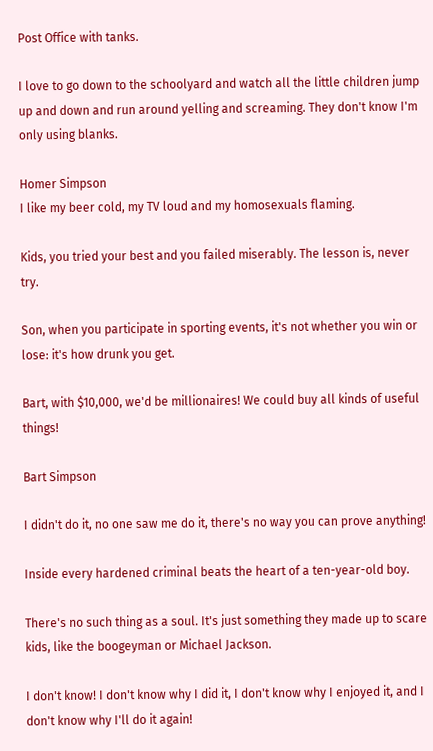Post Office with tanks.

I love to go down to the schoolyard and watch all the little children jump up and down and run around yelling and screaming. They don't know I'm only using blanks.

Homer Simpson
I like my beer cold, my TV loud and my homosexuals flaming.

Kids, you tried your best and you failed miserably. The lesson is, never try.

Son, when you participate in sporting events, it's not whether you win or lose: it's how drunk you get.

Bart, with $10,000, we'd be millionaires! We could buy all kinds of useful things!

Bart Simpson

I didn't do it, no one saw me do it, there's no way you can prove anything!

Inside every hardened criminal beats the heart of a ten-year-old boy.

There's no such thing as a soul. It's just something they made up to scare kids, like the boogeyman or Michael Jackson.

I don't know! I don't know why I did it, I don't know why I enjoyed it, and I don't know why I'll do it again!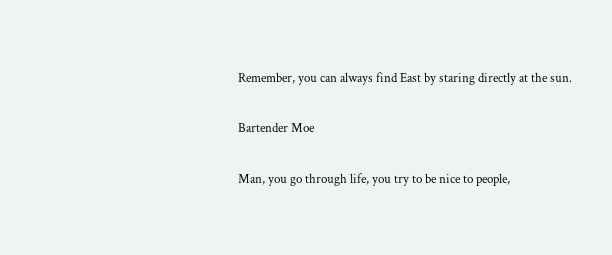Remember, you can always find East by staring directly at the sun.

Bartender Moe

Man, you go through life, you try to be nice to people,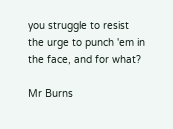you struggle to resist the urge to punch 'em in the face, and for what?

Mr Burns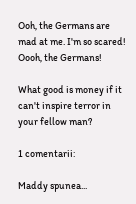Ooh, the Germans are mad at me. I'm so scared! Oooh, the Germans!

What good is money if it can't inspire terror in your fellow man?

1 comentarii:

Maddy spunea...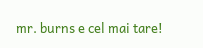mr. burns e cel mai tare!